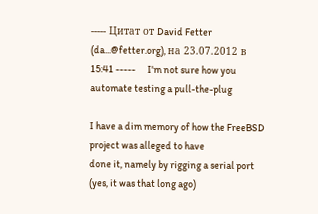----- Цитат от David Fetter (da...@fetter.org), на 23.07.2012 в
15:41 -----      I'm not sure how you automate testing a pull-the-plug

I have a dim memory of how the FreeBSD project was alleged to have
done it, namely by rigging a serial port (yes, it was that long ago)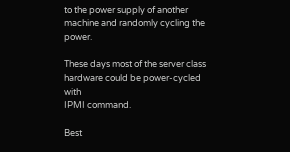to the power supply of another machine and randomly cycling the power.

These days most of the server class hardware could be power-cycled with
IPMI command.

Best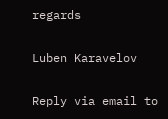regards

Luben Karavelov

Reply via email to